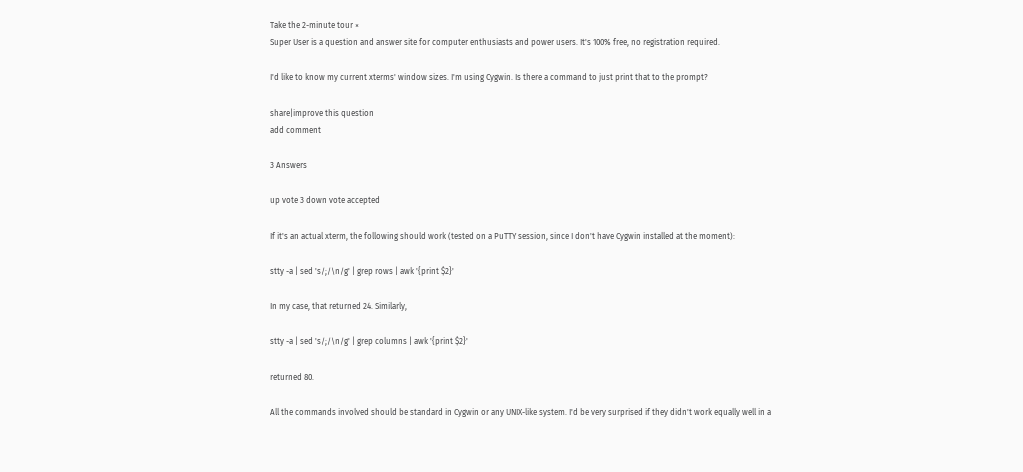Take the 2-minute tour ×
Super User is a question and answer site for computer enthusiasts and power users. It's 100% free, no registration required.

I'd like to know my current xterms' window sizes. I'm using Cygwin. Is there a command to just print that to the prompt?

share|improve this question
add comment

3 Answers

up vote 3 down vote accepted

If it's an actual xterm, the following should work (tested on a PuTTY session, since I don't have Cygwin installed at the moment):

stty -a | sed 's/;/\n/g' | grep rows | awk '{print $2}'

In my case, that returned 24. Similarly,

stty -a | sed 's/;/\n/g' | grep columns | awk '{print $2}'

returned 80.

All the commands involved should be standard in Cygwin or any UNIX-like system. I'd be very surprised if they didn't work equally well in a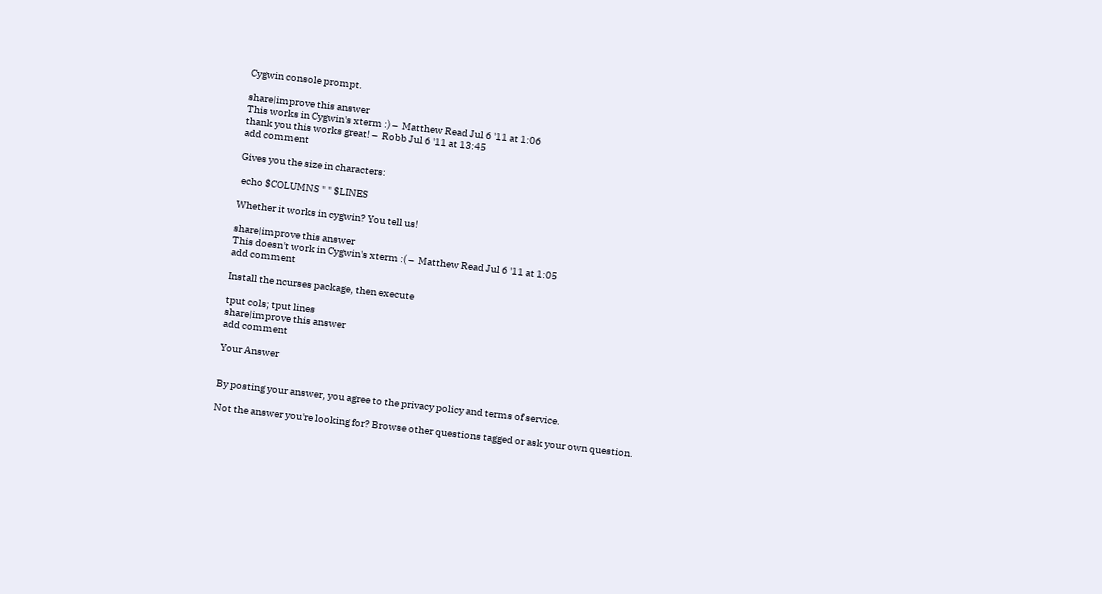Cygwin console prompt.

share|improve this answer
This works in Cygwin's xterm :) –  Matthew Read Jul 6 '11 at 1:06
thank you this works great! –  Robb Jul 6 '11 at 13:45
add comment

Gives you the size in characters:

 echo $COLUMNS " " $LINES

Whether it works in cygwin? You tell us!

share|improve this answer
This doesn't work in Cygwin's xterm :( –  Matthew Read Jul 6 '11 at 1:05
add comment

Install the ncurses package, then execute

tput cols; tput lines
share|improve this answer
add comment

Your Answer


By posting your answer, you agree to the privacy policy and terms of service.

Not the answer you're looking for? Browse other questions tagged or ask your own question.